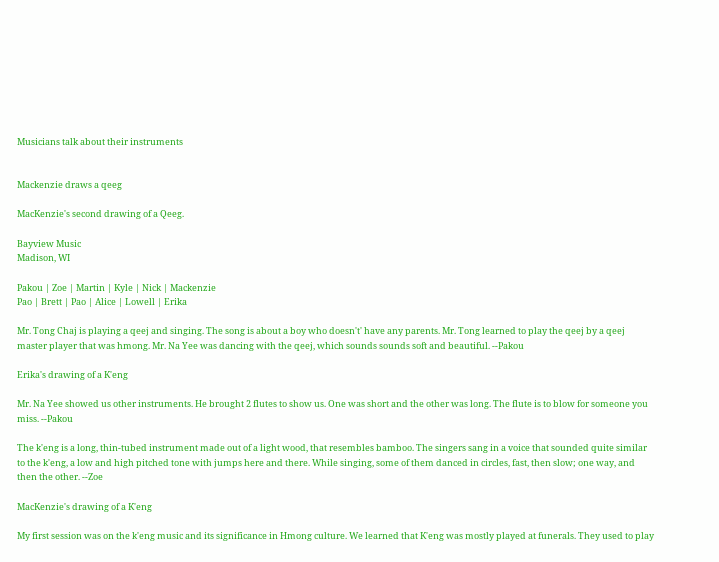Musicians talk about their instruments


Mackenzie draws a qeeg

MacKenzie's second drawing of a Qeeg.

Bayview Music
Madison, WI

Pakou | Zoe | Martin | Kyle | Nick | Mackenzie
Pao | Brett | Pao | Alice | Lowell | Erika

Mr. Tong Chaj is playing a qeej and singing. The song is about a boy who doesn't' have any parents. Mr. Tong learned to play the qeej by a qeej master player that was hmong. Mr. Na Yee was dancing with the qeej, which sounds sounds soft and beautiful. --Pakou

Erika's drawing of a K'eng

Mr. Na Yee showed us other instruments. He brought 2 flutes to show us. One was short and the other was long. The flute is to blow for someone you miss. --Pakou

The k'eng is a long, thin-tubed instrument made out of a light wood, that resembles bamboo. The singers sang in a voice that sounded quite similar to the k'eng, a low and high pitched tone with jumps here and there. While singing, some of them danced in circles, fast, then slow; one way, and then the other. --Zoe

MacKenzie's drawing of a K'eng

My first session was on the k'eng music and its significance in Hmong culture. We learned that K'eng was mostly played at funerals. They used to play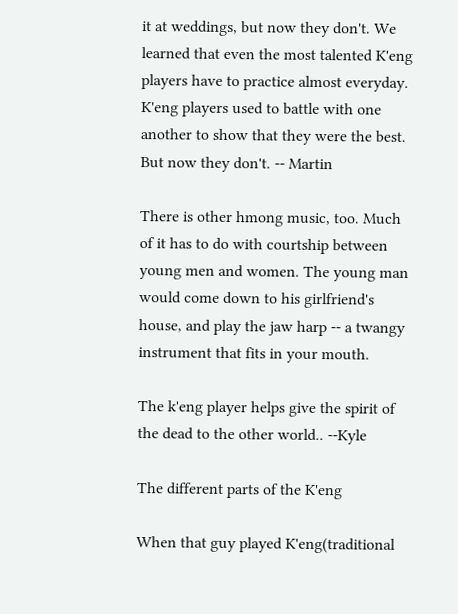it at weddings, but now they don't. We learned that even the most talented K'eng players have to practice almost everyday. K'eng players used to battle with one another to show that they were the best. But now they don't. -- Martin

There is other hmong music, too. Much of it has to do with courtship between young men and women. The young man would come down to his girlfriend's house, and play the jaw harp -- a twangy instrument that fits in your mouth.

The k'eng player helps give the spirit of the dead to the other world.. --Kyle

The different parts of the K'eng

When that guy played K'eng(traditional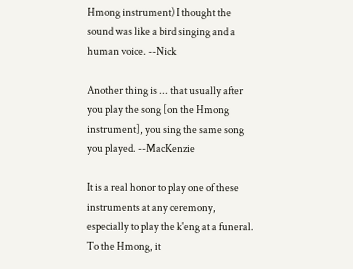Hmong instrument) I thought the sound was like a bird singing and a human voice. --Nick

Another thing is ... that usually after you play the song [on the Hmong instrument], you sing the same song you played. --MacKenzie

It is a real honor to play one of these instruments at any ceremony,
especially to play the k'eng at a funeral. To the Hmong, it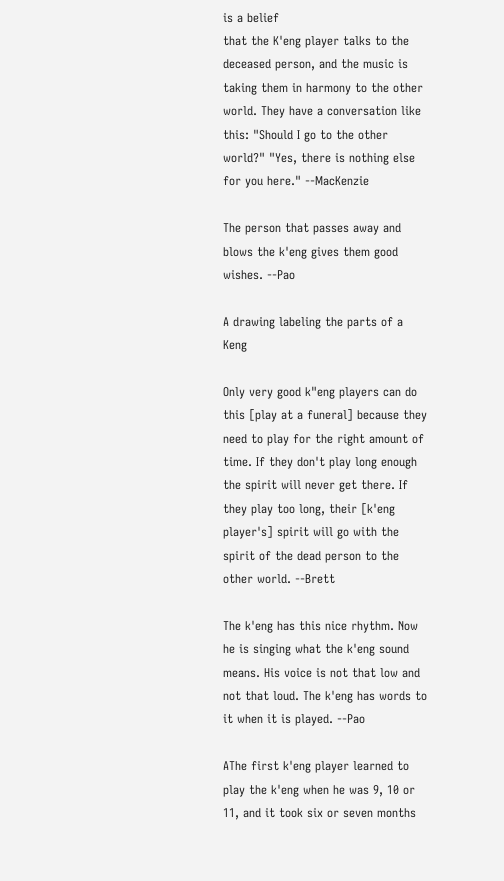is a belief
that the K'eng player talks to the deceased person, and the music is taking them in harmony to the other world. They have a conversation like this: "Should I go to the other world?" "Yes, there is nothing else for you here." --MacKenzie

The person that passes away and blows the k'eng gives them good wishes. --Pao

A drawing labeling the parts of a Keng

Only very good k"eng players can do this [play at a funeral] because they need to play for the right amount of time. If they don't play long enough the spirit will never get there. If they play too long, their [k'eng player's] spirit will go with the spirit of the dead person to the other world. --Brett

The k'eng has this nice rhythm. Now he is singing what the k'eng sound means. His voice is not that low and not that loud. The k'eng has words to it when it is played. --Pao

AThe first k'eng player learned to play the k'eng when he was 9, 10 or 11, and it took six or seven months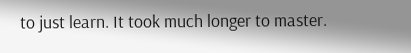to just learn. It took much longer to master.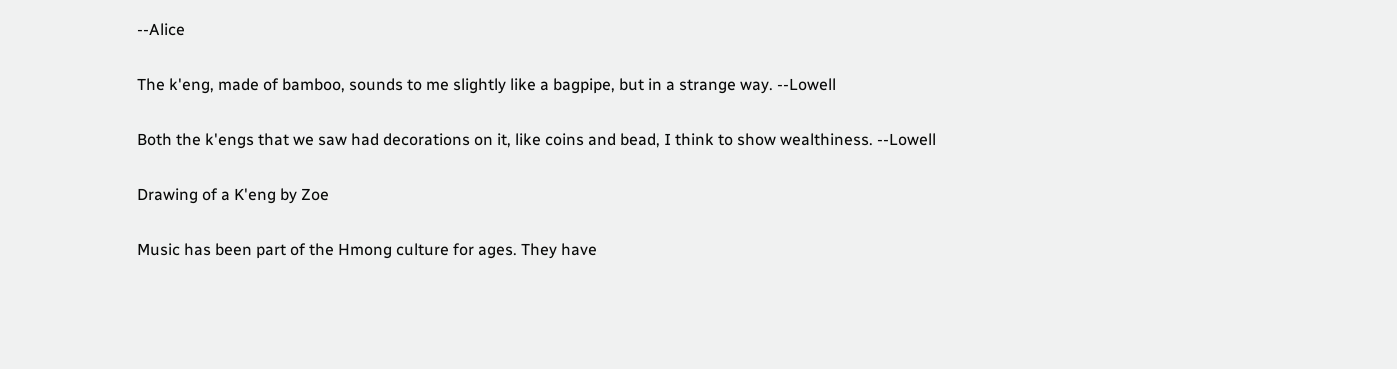--Alice

The k'eng, made of bamboo, sounds to me slightly like a bagpipe, but in a strange way. --Lowell

Both the k'engs that we saw had decorations on it, like coins and bead, I think to show wealthiness. --Lowell

Drawing of a K'eng by Zoe

Music has been part of the Hmong culture for ages. They have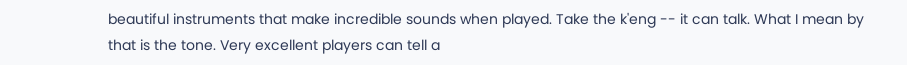beautiful instruments that make incredible sounds when played. Take the k'eng -- it can talk. What I mean by that is the tone. Very excellent players can tell a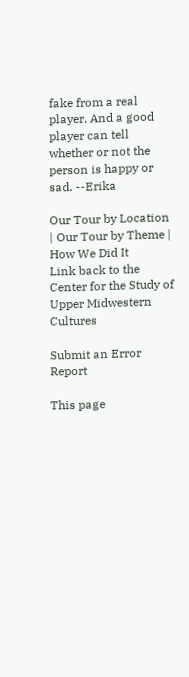fake from a real player. And a good player can tell whether or not the person is happy or sad. --Erika

Our Tour by Location | Our Tour by Theme | How We Did It
Link back to the Center for the Study of Upper Midwestern Cultures

Submit an Error Report

This page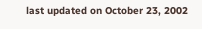last updated on October 23, 2002